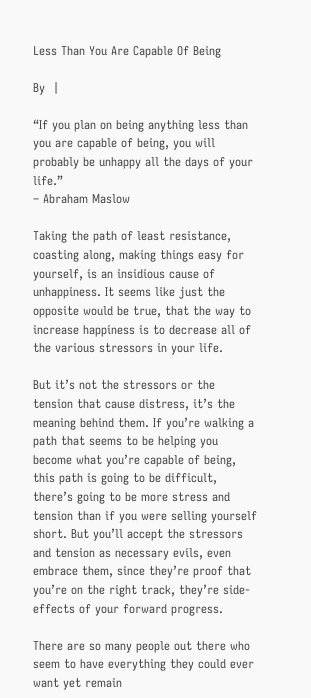Less Than You Are Capable Of Being

By  |

“If you plan on being anything less than you are capable of being, you will probably be unhappy all the days of your life.”
– Abraham Maslow

Taking the path of least resistance, coasting along, making things easy for yourself, is an insidious cause of unhappiness. It seems like just the opposite would be true, that the way to increase happiness is to decrease all of the various stressors in your life.

But it’s not the stressors or the tension that cause distress, it’s the meaning behind them. If you’re walking a path that seems to be helping you become what you’re capable of being, this path is going to be difficult, there’s going to be more stress and tension than if you were selling yourself short. But you’ll accept the stressors and tension as necessary evils, even embrace them, since they’re proof that you’re on the right track, they’re side-effects of your forward progress.

There are so many people out there who seem to have everything they could ever want yet remain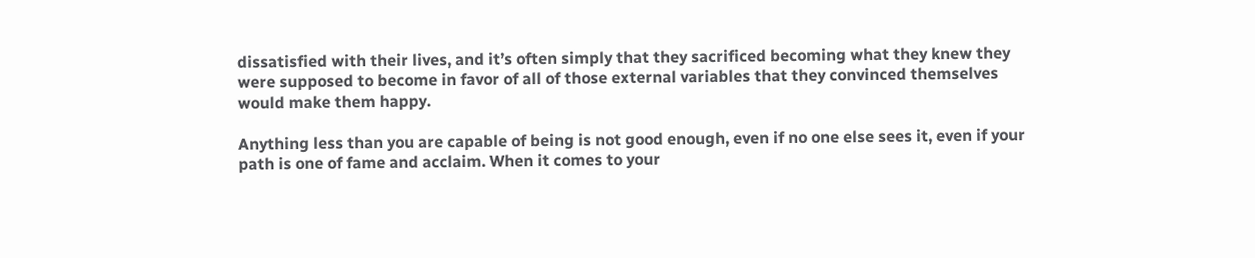dissatisfied with their lives, and it’s often simply that they sacrificed becoming what they knew they were supposed to become in favor of all of those external variables that they convinced themselves would make them happy.

Anything less than you are capable of being is not good enough, even if no one else sees it, even if your path is one of fame and acclaim. When it comes to your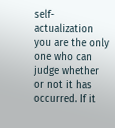self-actualization you are the only one who can judge whether or not it has occurred. If it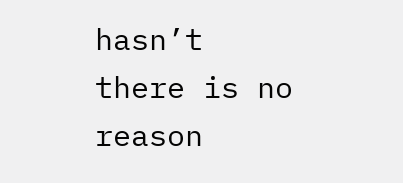hasn’t there is no reason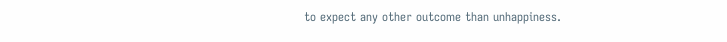to expect any other outcome than unhappiness.